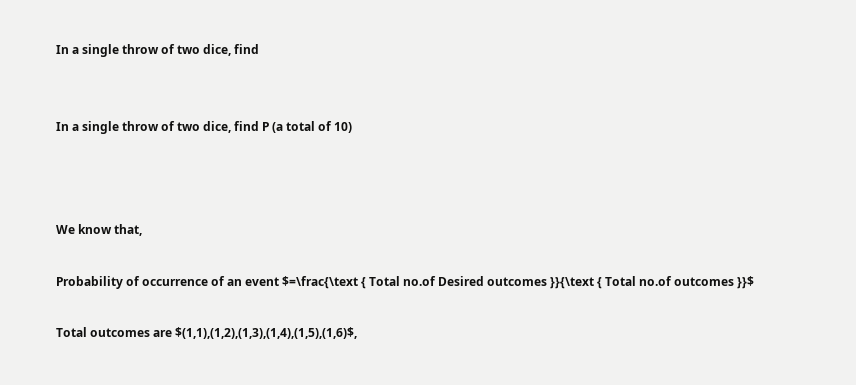In a single throw of two dice, find


In a single throw of two dice, find P (a total of 10)



We know that,

Probability of occurrence of an event $=\frac{\text { Total no.of Desired outcomes }}{\text { Total no.of outcomes }}$

Total outcomes are $(1,1),(1,2),(1,3),(1,4),(1,5),(1,6)$,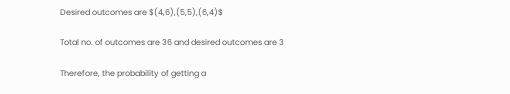Desired outcomes are $(4,6),(5,5),(6,4)$

Total no. of outcomes are 36 and desired outcomes are 3

Therefore, the probability of getting a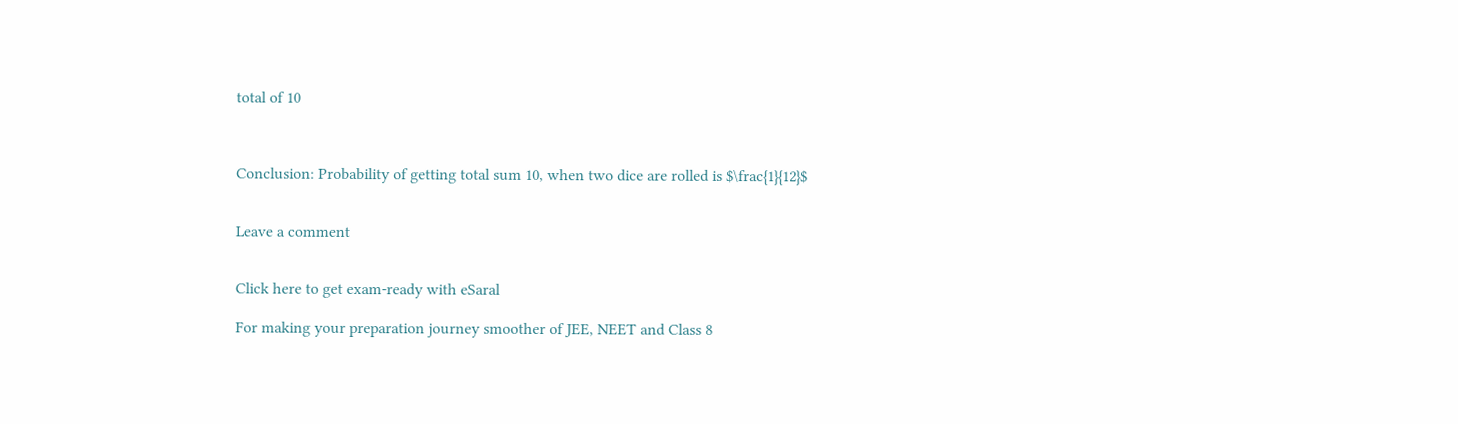total of 10



Conclusion: Probability of getting total sum 10, when two dice are rolled is $\frac{1}{12}$


Leave a comment


Click here to get exam-ready with eSaral

For making your preparation journey smoother of JEE, NEET and Class 8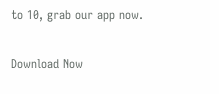to 10, grab our app now.

Download Now